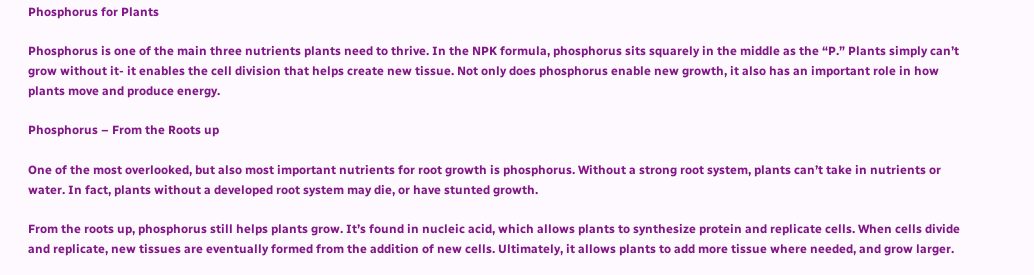Phosphorus for Plants

Phosphorus is one of the main three nutrients plants need to thrive. In the NPK formula, phosphorus sits squarely in the middle as the “P.” Plants simply can’t grow without it- it enables the cell division that helps create new tissue. Not only does phosphorus enable new growth, it also has an important role in how plants move and produce energy.

Phosphorus – From the Roots up

One of the most overlooked, but also most important nutrients for root growth is phosphorus. Without a strong root system, plants can’t take in nutrients or water. In fact, plants without a developed root system may die, or have stunted growth.

From the roots up, phosphorus still helps plants grow. It’s found in nucleic acid, which allows plants to synthesize protein and replicate cells. When cells divide and replicate, new tissues are eventually formed from the addition of new cells. Ultimately, it allows plants to add more tissue where needed, and grow larger.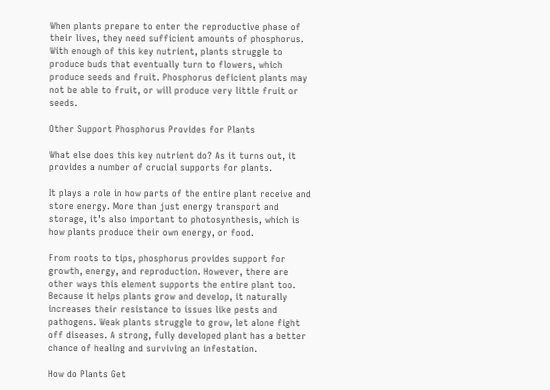When plants prepare to enter the reproductive phase of their lives, they need sufficient amounts of phosphorus. With enough of this key nutrient, plants struggle to produce buds that eventually turn to flowers, which produce seeds and fruit. Phosphorus deficient plants may not be able to fruit, or will produce very little fruit or seeds.

Other Support Phosphorus Provides for Plants

What else does this key nutrient do? As it turns out, it provides a number of crucial supports for plants.

It plays a role in how parts of the entire plant receive and store energy. More than just energy transport and storage, it’s also important to photosynthesis, which is how plants produce their own energy, or food.

From roots to tips, phosphorus provides support for growth, energy, and reproduction. However, there are other ways this element supports the entire plant too. Because it helps plants grow and develop, it naturally increases their resistance to issues like pests and pathogens. Weak plants struggle to grow, let alone fight off diseases. A strong, fully developed plant has a better chance of healing and surviving an infestation.

How do Plants Get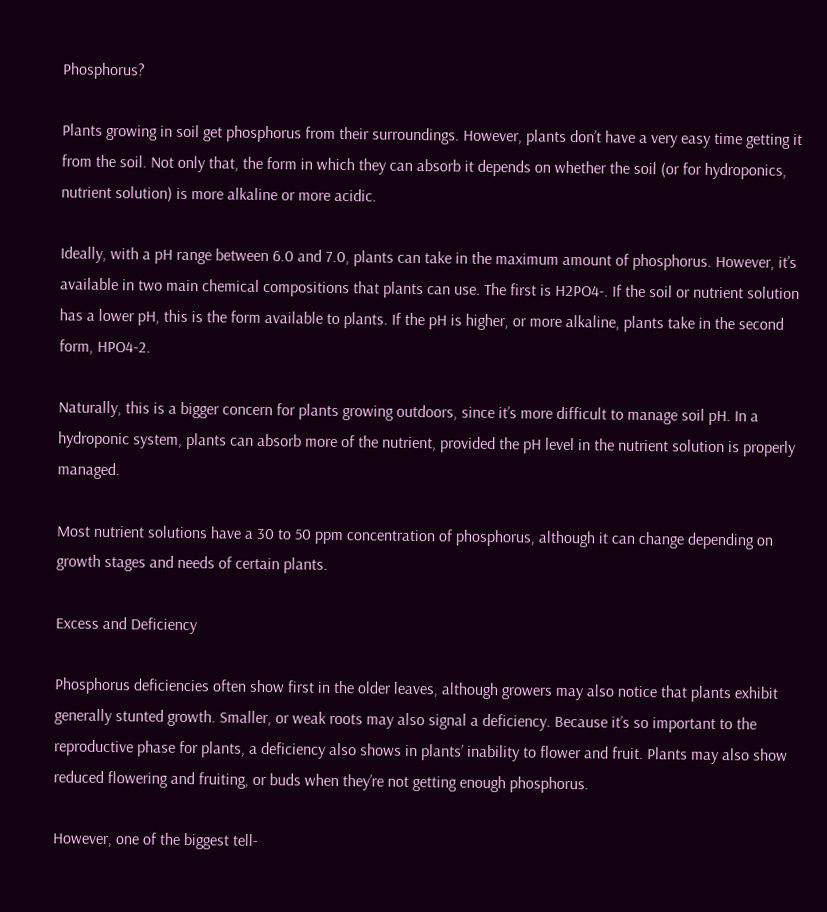Phosphorus?

Plants growing in soil get phosphorus from their surroundings. However, plants don’t have a very easy time getting it from the soil. Not only that, the form in which they can absorb it depends on whether the soil (or for hydroponics, nutrient solution) is more alkaline or more acidic.

Ideally, with a pH range between 6.0 and 7.0, plants can take in the maximum amount of phosphorus. However, it’s available in two main chemical compositions that plants can use. The first is H2PO4-. If the soil or nutrient solution has a lower pH, this is the form available to plants. If the pH is higher, or more alkaline, plants take in the second form, HPO4-2.

Naturally, this is a bigger concern for plants growing outdoors, since it’s more difficult to manage soil pH. In a hydroponic system, plants can absorb more of the nutrient, provided the pH level in the nutrient solution is properly managed.

Most nutrient solutions have a 30 to 50 ppm concentration of phosphorus, although it can change depending on growth stages and needs of certain plants.

Excess and Deficiency

Phosphorus deficiencies often show first in the older leaves, although growers may also notice that plants exhibit generally stunted growth. Smaller, or weak roots may also signal a deficiency. Because it’s so important to the reproductive phase for plants, a deficiency also shows in plants’ inability to flower and fruit. Plants may also show reduced flowering and fruiting, or buds when they’re not getting enough phosphorus.

However, one of the biggest tell-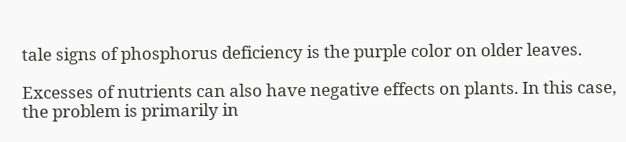tale signs of phosphorus deficiency is the purple color on older leaves.

Excesses of nutrients can also have negative effects on plants. In this case, the problem is primarily in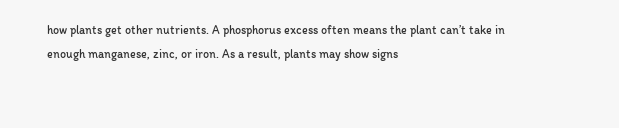how plants get other nutrients. A phosphorus excess often means the plant can’t take in enough manganese, zinc, or iron. As a result, plants may show signs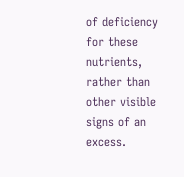of deficiency for these nutrients, rather than other visible signs of an excess.